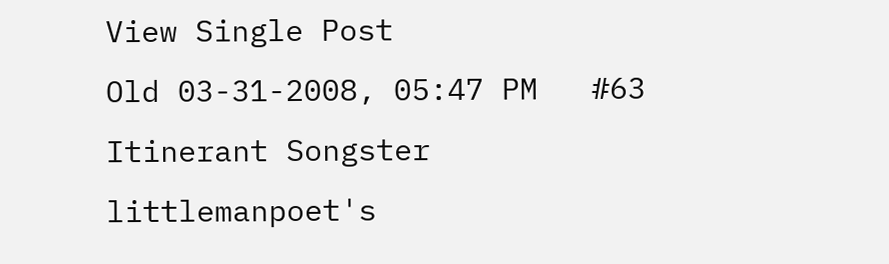View Single Post
Old 03-31-2008, 05:47 PM   #63
Itinerant Songster
littlemanpoet's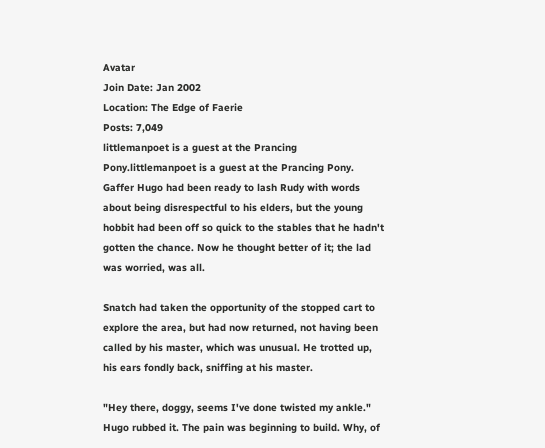Avatar
Join Date: Jan 2002
Location: The Edge of Faerie
Posts: 7,049
littlemanpoet is a guest at the Prancing Pony.littlemanpoet is a guest at the Prancing Pony.
Gaffer Hugo had been ready to lash Rudy with words about being disrespectful to his elders, but the young hobbit had been off so quick to the stables that he hadn't gotten the chance. Now he thought better of it; the lad was worried, was all.

Snatch had taken the opportunity of the stopped cart to explore the area, but had now returned, not having been called by his master, which was unusual. He trotted up, his ears fondly back, sniffing at his master.

"Hey there, doggy, seems I've done twisted my ankle." Hugo rubbed it. The pain was beginning to build. Why, of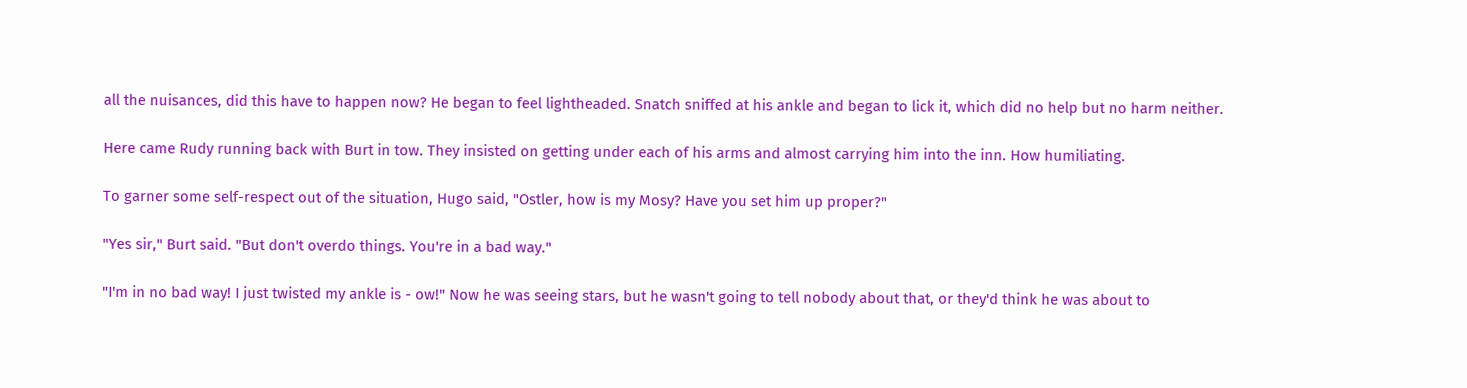all the nuisances, did this have to happen now? He began to feel lightheaded. Snatch sniffed at his ankle and began to lick it, which did no help but no harm neither.

Here came Rudy running back with Burt in tow. They insisted on getting under each of his arms and almost carrying him into the inn. How humiliating.

To garner some self-respect out of the situation, Hugo said, "Ostler, how is my Mosy? Have you set him up proper?"

"Yes sir," Burt said. "But don't overdo things. You're in a bad way."

"I'm in no bad way! I just twisted my ankle is - ow!" Now he was seeing stars, but he wasn't going to tell nobody about that, or they'd think he was about to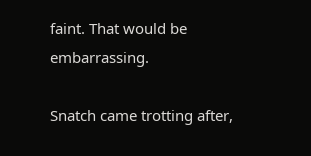faint. That would be embarrassing.

Snatch came trotting after,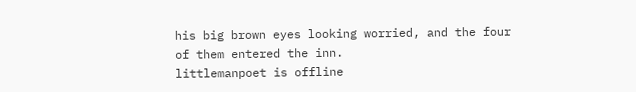his big brown eyes looking worried, and the four of them entered the inn.
littlemanpoet is offline